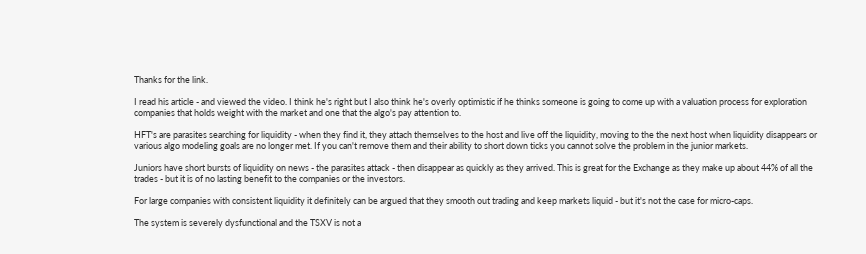Thanks for the link.

I read his article - and viewed the video. I think he's right but I also think he's overly optimistic if he thinks someone is going to come up with a valuation process for exploration companies that holds weight with the market and one that the algo's pay attention to.

HFT's are parasites searching for liquidity - when they find it, they attach themselves to the host and live off the liquidity, moving to the the next host when liquidity disappears or various algo modeling goals are no longer met. If you can't remove them and their ability to short down ticks you cannot solve the problem in the junior markets.

Juniors have short bursts of liquidity on news - the parasites attack - then disappear as quickly as they arrived. This is great for the Exchange as they make up about 44% of all the trades - but it is of no lasting benefit to the companies or the investors.

For large companies with consistent liquidity it definitely can be argued that they smooth out trading and keep markets liquid - but it's not the case for micro-caps.

The system is severely dysfunctional and the TSXV is not a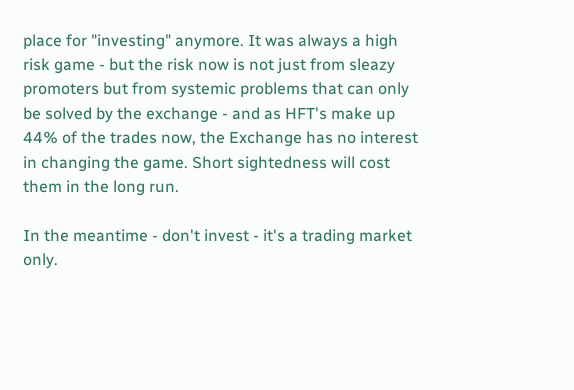place for "investing" anymore. It was always a high risk game - but the risk now is not just from sleazy promoters but from systemic problems that can only be solved by the exchange - and as HFT's make up 44% of the trades now, the Exchange has no interest in changing the game. Short sightedness will cost them in the long run.

In the meantime - don't invest - it's a trading market only.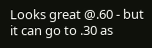Looks great @.60 - but it can go to .30 as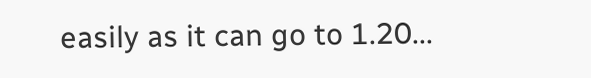easily as it can go to 1.20...